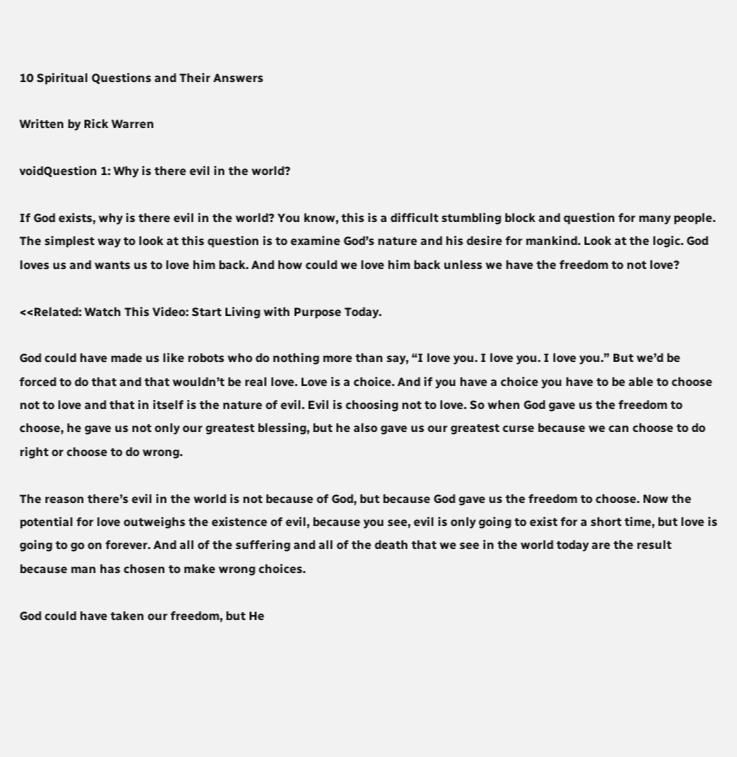10 Spiritual Questions and Their Answers

Written by Rick Warren

voidQuestion 1: Why is there evil in the world?

If God exists, why is there evil in the world? You know, this is a difficult stumbling block and question for many people. The simplest way to look at this question is to examine God’s nature and his desire for mankind. Look at the logic. God loves us and wants us to love him back. And how could we love him back unless we have the freedom to not love?

<<Related: Watch This Video: Start Living with Purpose Today.

God could have made us like robots who do nothing more than say, “I love you. I love you. I love you.” But we’d be forced to do that and that wouldn’t be real love. Love is a choice. And if you have a choice you have to be able to choose not to love and that in itself is the nature of evil. Evil is choosing not to love. So when God gave us the freedom to choose, he gave us not only our greatest blessing, but he also gave us our greatest curse because we can choose to do right or choose to do wrong.

The reason there’s evil in the world is not because of God, but because God gave us the freedom to choose. Now the potential for love outweighs the existence of evil, because you see, evil is only going to exist for a short time, but love is going to go on forever. And all of the suffering and all of the death that we see in the world today are the result because man has chosen to make wrong choices.

God could have taken our freedom, but He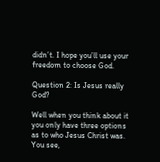didn’t. I hope you’ll use your freedom to choose God.

Question 2: Is Jesus really God?

Well when you think about it you only have three options as to who Jesus Christ was. You see,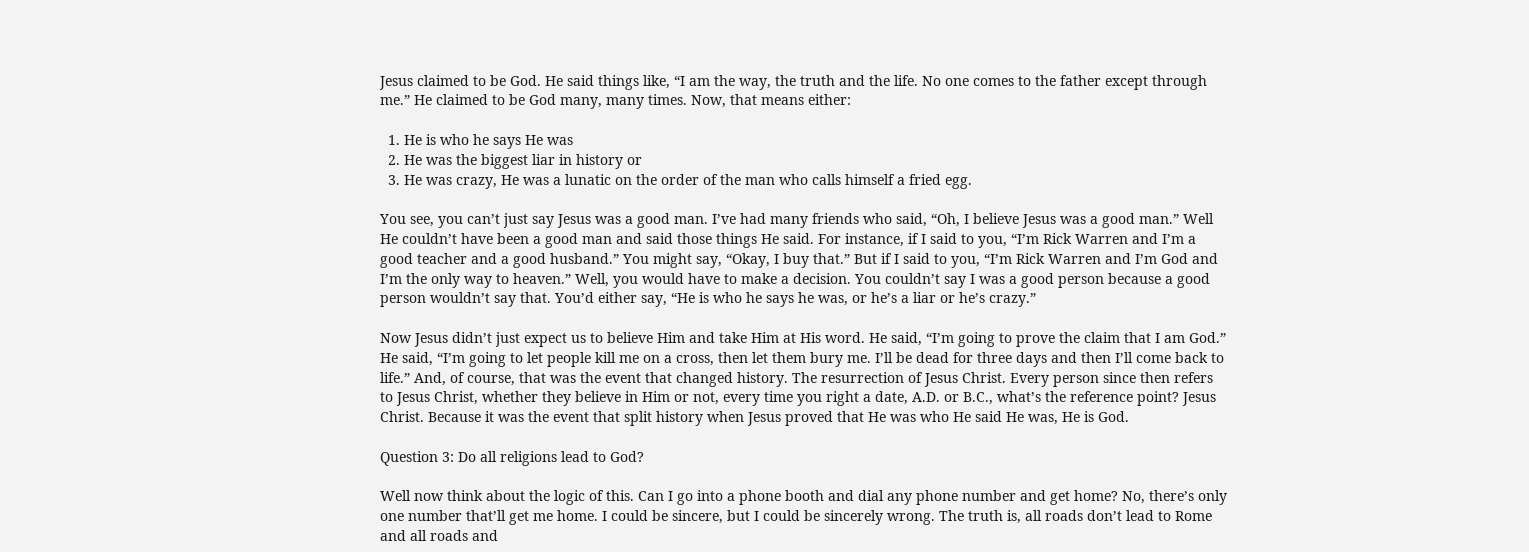Jesus claimed to be God. He said things like, “I am the way, the truth and the life. No one comes to the father except through me.” He claimed to be God many, many times. Now, that means either:

  1. He is who he says He was
  2. He was the biggest liar in history or
  3. He was crazy, He was a lunatic on the order of the man who calls himself a fried egg.

You see, you can’t just say Jesus was a good man. I’ve had many friends who said, “Oh, I believe Jesus was a good man.” Well He couldn’t have been a good man and said those things He said. For instance, if I said to you, “I’m Rick Warren and I’m a good teacher and a good husband.” You might say, “Okay, I buy that.” But if I said to you, “I’m Rick Warren and I’m God and I’m the only way to heaven.” Well, you would have to make a decision. You couldn’t say I was a good person because a good person wouldn’t say that. You’d either say, “He is who he says he was, or he’s a liar or he’s crazy.”

Now Jesus didn’t just expect us to believe Him and take Him at His word. He said, “I’m going to prove the claim that I am God.” He said, “I’m going to let people kill me on a cross, then let them bury me. I’ll be dead for three days and then I’ll come back to life.” And, of course, that was the event that changed history. The resurrection of Jesus Christ. Every person since then refers to Jesus Christ, whether they believe in Him or not, every time you right a date, A.D. or B.C., what’s the reference point? Jesus Christ. Because it was the event that split history when Jesus proved that He was who He said He was, He is God.

Question 3: Do all religions lead to God?

Well now think about the logic of this. Can I go into a phone booth and dial any phone number and get home? No, there’s only one number that’ll get me home. I could be sincere, but I could be sincerely wrong. The truth is, all roads don’t lead to Rome and all roads and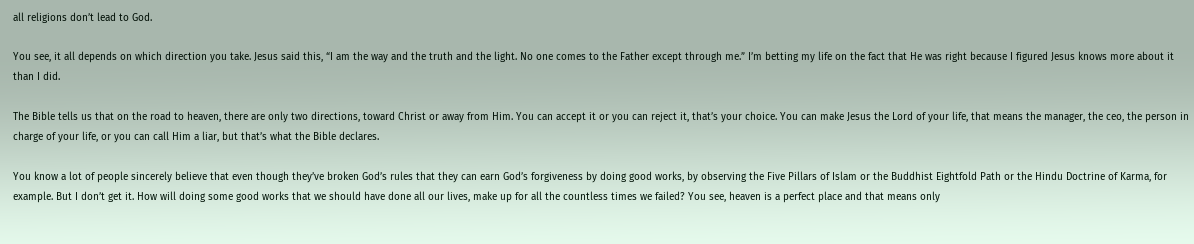all religions don’t lead to God.

You see, it all depends on which direction you take. Jesus said this, “I am the way and the truth and the light. No one comes to the Father except through me.” I’m betting my life on the fact that He was right because I figured Jesus knows more about it than I did.

The Bible tells us that on the road to heaven, there are only two directions, toward Christ or away from Him. You can accept it or you can reject it, that’s your choice. You can make Jesus the Lord of your life, that means the manager, the ceo, the person in charge of your life, or you can call Him a liar, but that’s what the Bible declares.

You know a lot of people sincerely believe that even though they’ve broken God’s rules that they can earn God’s forgiveness by doing good works, by observing the Five Pillars of Islam or the Buddhist Eightfold Path or the Hindu Doctrine of Karma, for example. But I don’t get it. How will doing some good works that we should have done all our lives, make up for all the countless times we failed? You see, heaven is a perfect place and that means only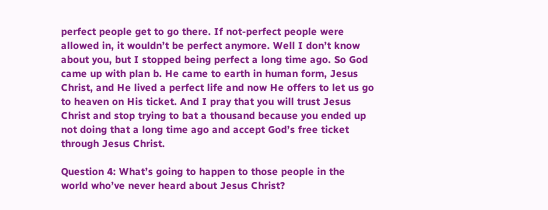perfect people get to go there. If not-perfect people were allowed in, it wouldn’t be perfect anymore. Well I don’t know about you, but I stopped being perfect a long time ago. So God came up with plan b. He came to earth in human form, Jesus Christ, and He lived a perfect life and now He offers to let us go to heaven on His ticket. And I pray that you will trust Jesus Christ and stop trying to bat a thousand because you ended up not doing that a long time ago and accept God’s free ticket through Jesus Christ.

Question 4: What’s going to happen to those people in the world who’ve never heard about Jesus Christ?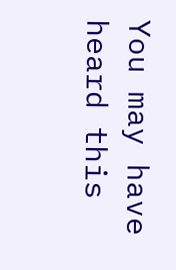You may have heard this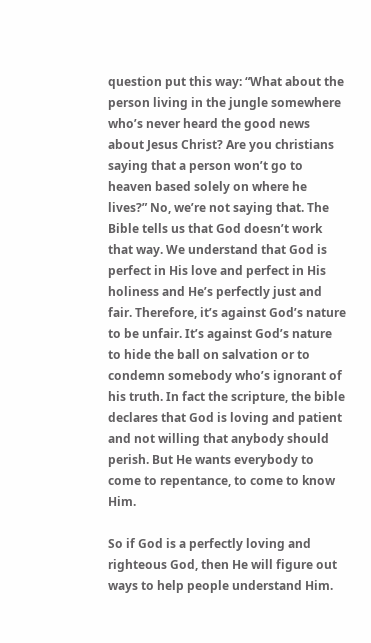question put this way: “What about the person living in the jungle somewhere who’s never heard the good news about Jesus Christ? Are you christians saying that a person won’t go to heaven based solely on where he lives?” No, we’re not saying that. The Bible tells us that God doesn’t work that way. We understand that God is perfect in His love and perfect in His holiness and He’s perfectly just and fair. Therefore, it’s against God’s nature to be unfair. It’s against God’s nature to hide the ball on salvation or to condemn somebody who’s ignorant of his truth. In fact the scripture, the bible declares that God is loving and patient and not willing that anybody should perish. But He wants everybody to come to repentance, to come to know Him.

So if God is a perfectly loving and righteous God, then He will figure out ways to help people understand Him.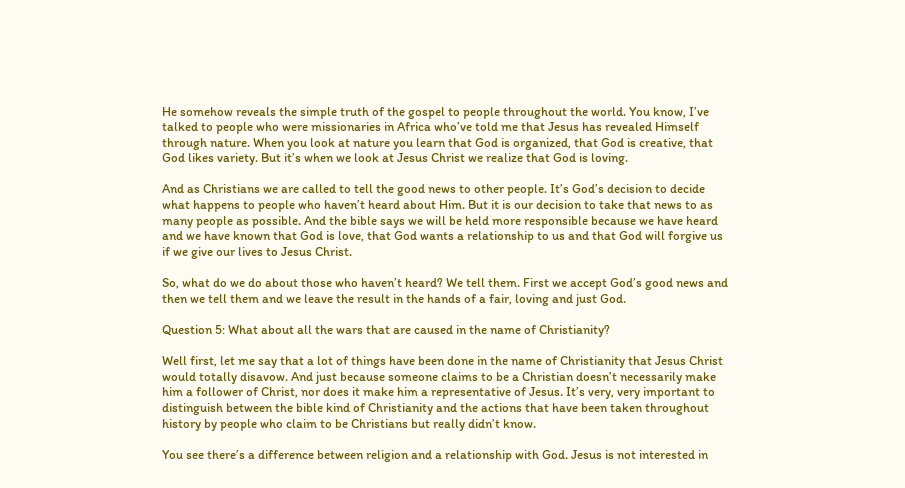He somehow reveals the simple truth of the gospel to people throughout the world. You know, I’ve talked to people who were missionaries in Africa who’ve told me that Jesus has revealed Himself through nature. When you look at nature you learn that God is organized, that God is creative, that God likes variety. But it’s when we look at Jesus Christ we realize that God is loving.

And as Christians we are called to tell the good news to other people. It’s God’s decision to decide what happens to people who haven’t heard about Him. But it is our decision to take that news to as many people as possible. And the bible says we will be held more responsible because we have heard and we have known that God is love, that God wants a relationship to us and that God will forgive us if we give our lives to Jesus Christ.

So, what do we do about those who haven’t heard? We tell them. First we accept God’s good news and then we tell them and we leave the result in the hands of a fair, loving and just God.

Question 5: What about all the wars that are caused in the name of Christianity?

Well first, let me say that a lot of things have been done in the name of Christianity that Jesus Christ would totally disavow. And just because someone claims to be a Christian doesn’t necessarily make him a follower of Christ, nor does it make him a representative of Jesus. It’s very, very important to distinguish between the bible kind of Christianity and the actions that have been taken throughout history by people who claim to be Christians but really didn’t know.

You see there’s a difference between religion and a relationship with God. Jesus is not interested in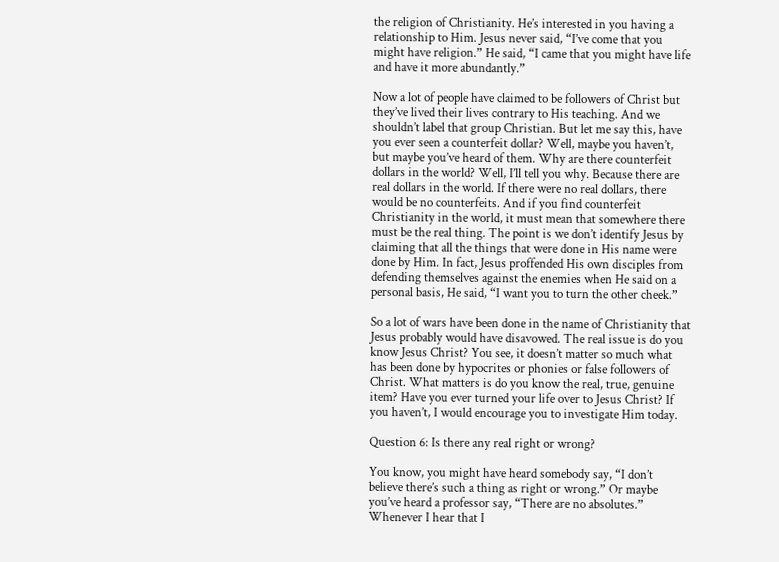the religion of Christianity. He’s interested in you having a relationship to Him. Jesus never said, “I’ve come that you might have religion.” He said, “I came that you might have life and have it more abundantly.”

Now a lot of people have claimed to be followers of Christ but they’ve lived their lives contrary to His teaching. And we shouldn’t label that group Christian. But let me say this, have you ever seen a counterfeit dollar? Well, maybe you haven’t, but maybe you’ve heard of them. Why are there counterfeit dollars in the world? Well, I’ll tell you why. Because there are real dollars in the world. If there were no real dollars, there would be no counterfeits. And if you find counterfeit Christianity in the world, it must mean that somewhere there must be the real thing. The point is we don’t identify Jesus by claiming that all the things that were done in His name were done by Him. In fact, Jesus proffended His own disciples from defending themselves against the enemies when He said on a personal basis, He said, “I want you to turn the other cheek.”

So a lot of wars have been done in the name of Christianity that Jesus probably would have disavowed. The real issue is do you know Jesus Christ? You see, it doesn’t matter so much what has been done by hypocrites or phonies or false followers of Christ. What matters is do you know the real, true, genuine item? Have you ever turned your life over to Jesus Christ? If you haven’t, I would encourage you to investigate Him today.

Question 6: Is there any real right or wrong?

You know, you might have heard somebody say, “I don’t believe there’s such a thing as right or wrong.” Or maybe you’ve heard a professor say, “There are no absolutes.” Whenever I hear that I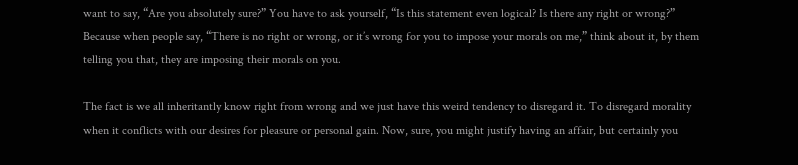want to say, “Are you absolutely sure?” You have to ask yourself, “Is this statement even logical? Is there any right or wrong?” Because when people say, “There is no right or wrong, or it’s wrong for you to impose your morals on me,” think about it, by them telling you that, they are imposing their morals on you.

The fact is we all inheritantly know right from wrong and we just have this weird tendency to disregard it. To disregard morality when it conflicts with our desires for pleasure or personal gain. Now, sure, you might justify having an affair, but certainly you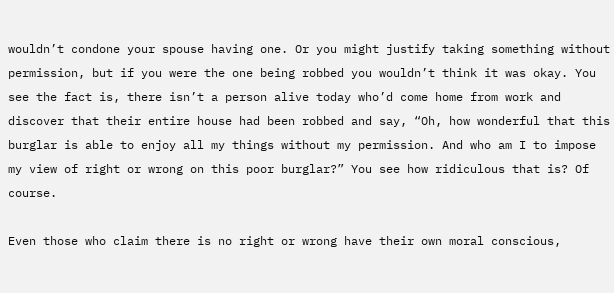wouldn’t condone your spouse having one. Or you might justify taking something without permission, but if you were the one being robbed you wouldn’t think it was okay. You see the fact is, there isn’t a person alive today who’d come home from work and discover that their entire house had been robbed and say, “Oh, how wonderful that this burglar is able to enjoy all my things without my permission. And who am I to impose my view of right or wrong on this poor burglar?” You see how ridiculous that is? Of course.

Even those who claim there is no right or wrong have their own moral conscious,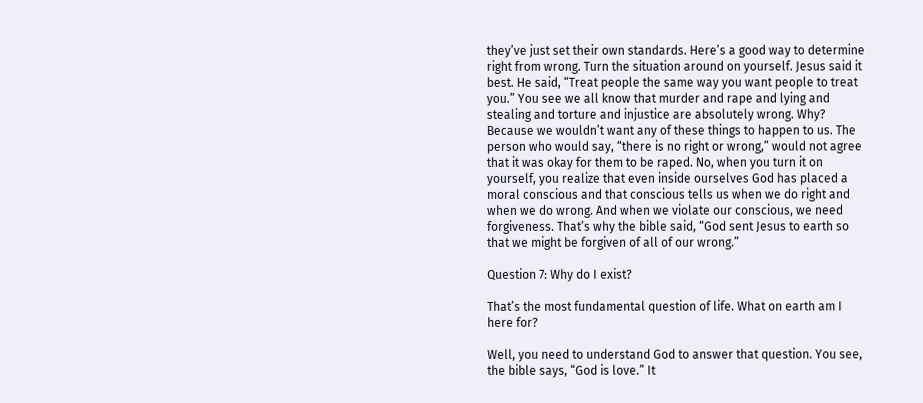they’ve just set their own standards. Here’s a good way to determine right from wrong. Turn the situation around on yourself. Jesus said it best. He said, “Treat people the same way you want people to treat you.” You see we all know that murder and rape and lying and stealing and torture and injustice are absolutely wrong. Why? Because we wouldn’t want any of these things to happen to us. The person who would say, “there is no right or wrong,” would not agree that it was okay for them to be raped. No, when you turn it on yourself, you realize that even inside ourselves God has placed a moral conscious and that conscious tells us when we do right and when we do wrong. And when we violate our conscious, we need forgiveness. That’s why the bible said, “God sent Jesus to earth so that we might be forgiven of all of our wrong.”

Question 7: Why do I exist?

That’s the most fundamental question of life. What on earth am I here for?

Well, you need to understand God to answer that question. You see, the bible says, “God is love.” It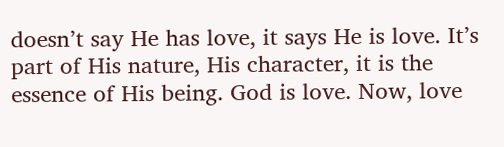doesn’t say He has love, it says He is love. It’s part of His nature, His character, it is the essence of His being. God is love. Now, love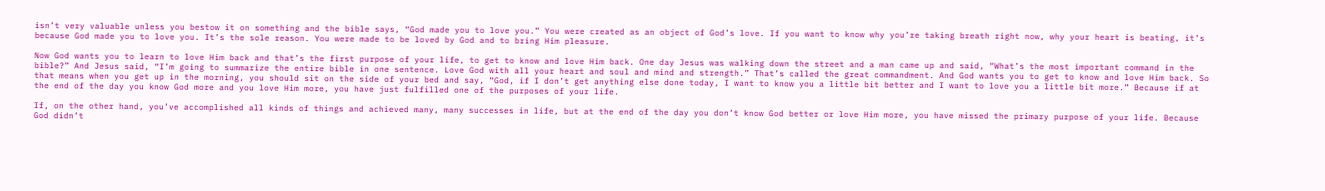isn’t very valuable unless you bestow it on something and the bible says, “God made you to love you.” You were created as an object of God’s love. If you want to know why you’re taking breath right now, why your heart is beating, it’s because God made you to love you. It’s the sole reason. You were made to be loved by God and to bring Him pleasure.

Now God wants you to learn to love Him back and that’s the first purpose of your life, to get to know and love Him back. One day Jesus was walking down the street and a man came up and said, “What’s the most important command in the bible?” And Jesus said, “I’m going to summarize the entire bible in one sentence. Love God with all your heart and soul and mind and strength.” That’s called the great commandment. And God wants you to get to know and love Him back. So that means when you get up in the morning, you should sit on the side of your bed and say, “God, if I don’t get anything else done today, I want to know you a little bit better and I want to love you a little bit more.” Because if at the end of the day you know God more and you love Him more, you have just fulfilled one of the purposes of your life.

If, on the other hand, you’ve accomplished all kinds of things and achieved many, many successes in life, but at the end of the day you don’t know God better or love Him more, you have missed the primary purpose of your life. Because God didn’t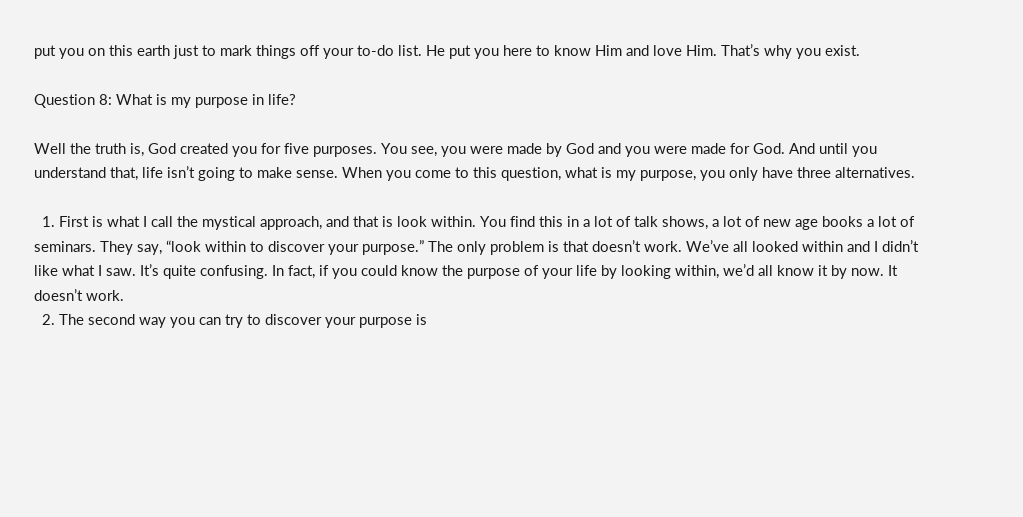put you on this earth just to mark things off your to-do list. He put you here to know Him and love Him. That’s why you exist.

Question 8: What is my purpose in life?

Well the truth is, God created you for five purposes. You see, you were made by God and you were made for God. And until you understand that, life isn’t going to make sense. When you come to this question, what is my purpose, you only have three alternatives.

  1. First is what I call the mystical approach, and that is look within. You find this in a lot of talk shows, a lot of new age books a lot of seminars. They say, “look within to discover your purpose.” The only problem is that doesn’t work. We’ve all looked within and I didn’t like what I saw. It’s quite confusing. In fact, if you could know the purpose of your life by looking within, we’d all know it by now. It doesn’t work.
  2. The second way you can try to discover your purpose is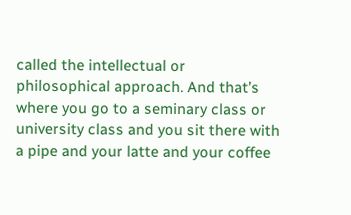called the intellectual or philosophical approach. And that’s where you go to a seminary class or university class and you sit there with a pipe and your latte and your coffee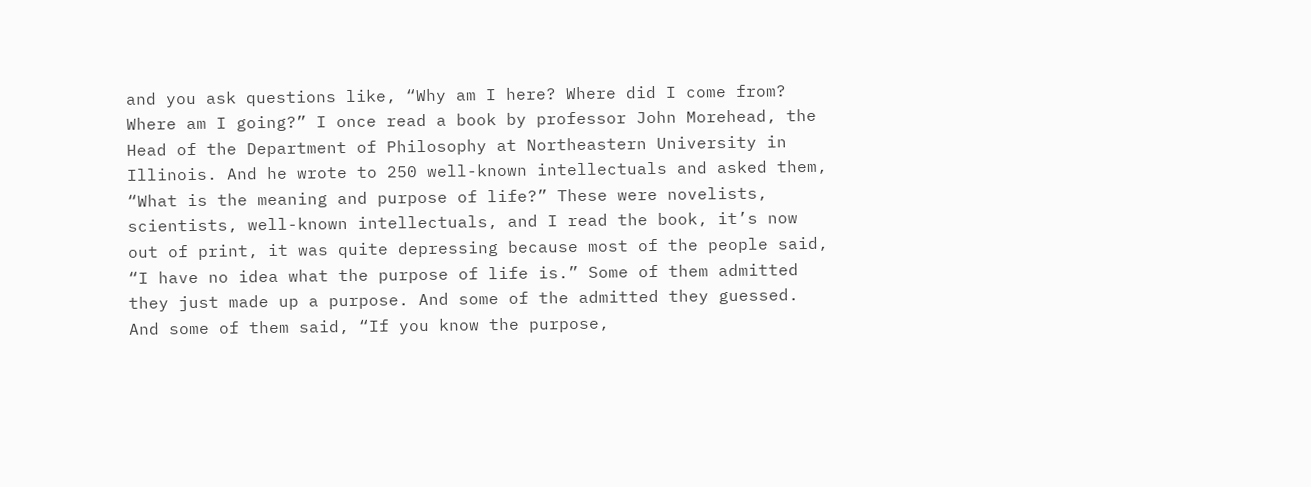and you ask questions like, “Why am I here? Where did I come from? Where am I going?” I once read a book by professor John Morehead, the Head of the Department of Philosophy at Northeastern University in Illinois. And he wrote to 250 well-known intellectuals and asked them, “What is the meaning and purpose of life?” These were novelists, scientists, well-known intellectuals, and I read the book, it’s now out of print, it was quite depressing because most of the people said, “I have no idea what the purpose of life is.” Some of them admitted they just made up a purpose. And some of the admitted they guessed. And some of them said, “If you know the purpose,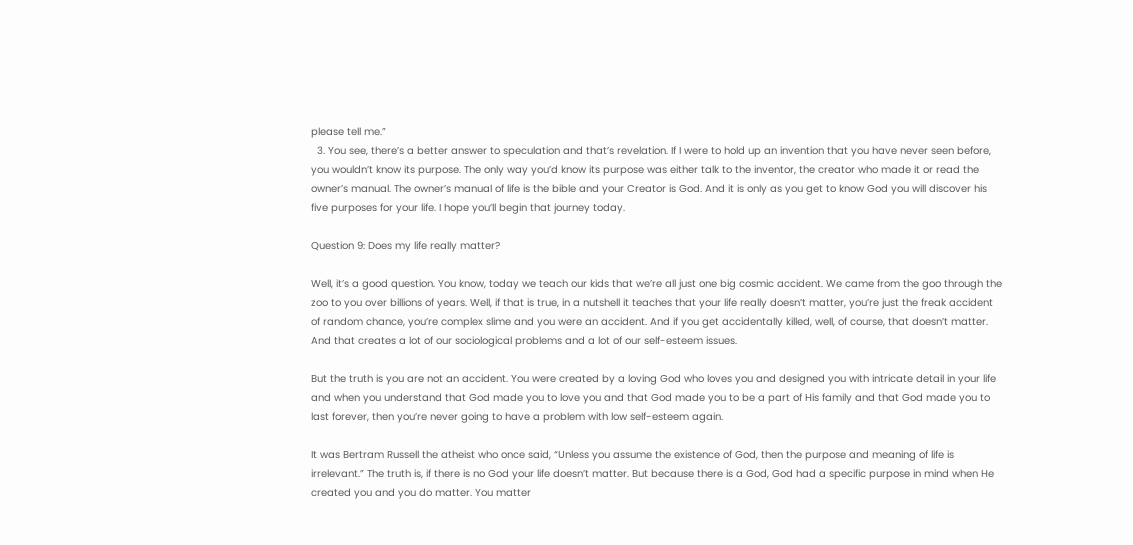please tell me.”
  3. You see, there’s a better answer to speculation and that’s revelation. If I were to hold up an invention that you have never seen before, you wouldn’t know its purpose. The only way you’d know its purpose was either talk to the inventor, the creator who made it or read the owner’s manual. The owner’s manual of life is the bible and your Creator is God. And it is only as you get to know God you will discover his five purposes for your life. I hope you’ll begin that journey today.

Question 9: Does my life really matter?

Well, it’s a good question. You know, today we teach our kids that we’re all just one big cosmic accident. We came from the goo through the zoo to you over billions of years. Well, if that is true, in a nutshell it teaches that your life really doesn’t matter, you’re just the freak accident of random chance, you’re complex slime and you were an accident. And if you get accidentally killed, well, of course, that doesn’t matter. And that creates a lot of our sociological problems and a lot of our self-esteem issues.

But the truth is you are not an accident. You were created by a loving God who loves you and designed you with intricate detail in your life and when you understand that God made you to love you and that God made you to be a part of His family and that God made you to last forever, then you’re never going to have a problem with low self-esteem again.

It was Bertram Russell the atheist who once said, “Unless you assume the existence of God, then the purpose and meaning of life is irrelevant.” The truth is, if there is no God your life doesn’t matter. But because there is a God, God had a specific purpose in mind when He created you and you do matter. You matter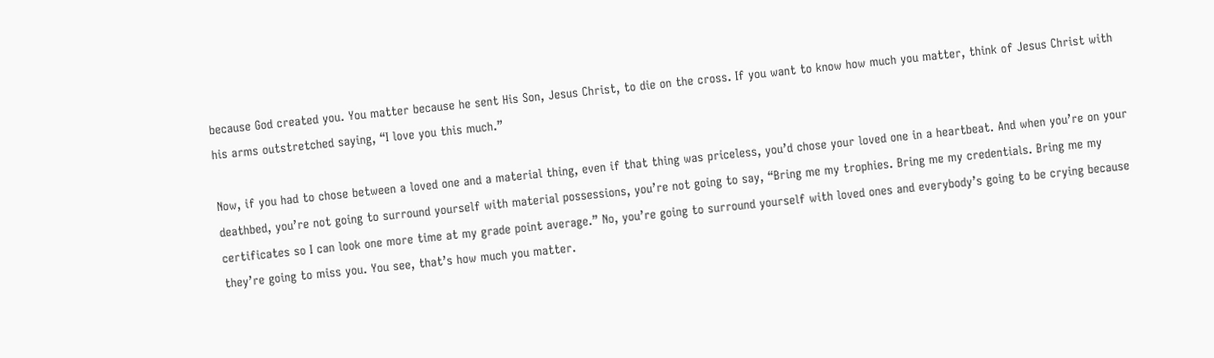because God created you. You matter because he sent His Son, Jesus Christ, to die on the cross. If you want to know how much you matter, think of Jesus Christ with his arms outstretched saying, “I love you this much.”

Now, if you had to chose between a loved one and a material thing, even if that thing was priceless, you’d chose your loved one in a heartbeat. And when you’re on your deathbed, you’re not going to surround yourself with material possessions, you’re not going to say, “Bring me my trophies. Bring me my credentials. Bring me my certificates so I can look one more time at my grade point average.” No, you’re going to surround yourself with loved ones and everybody’s going to be crying because they’re going to miss you. You see, that’s how much you matter.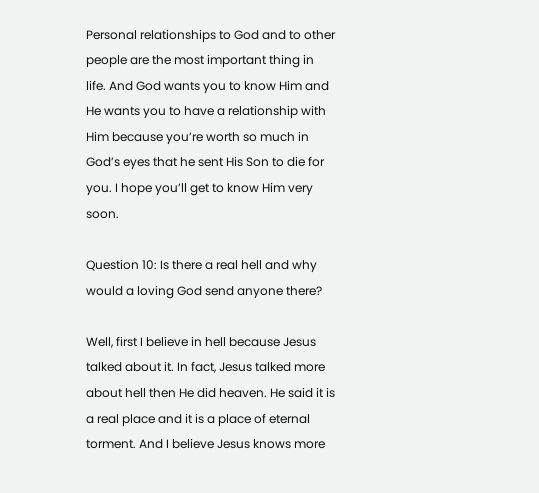Personal relationships to God and to other people are the most important thing in life. And God wants you to know Him and He wants you to have a relationship with Him because you’re worth so much in God’s eyes that he sent His Son to die for you. I hope you’ll get to know Him very soon.

Question 10: Is there a real hell and why would a loving God send anyone there?

Well, first I believe in hell because Jesus talked about it. In fact, Jesus talked more about hell then He did heaven. He said it is a real place and it is a place of eternal torment. And I believe Jesus knows more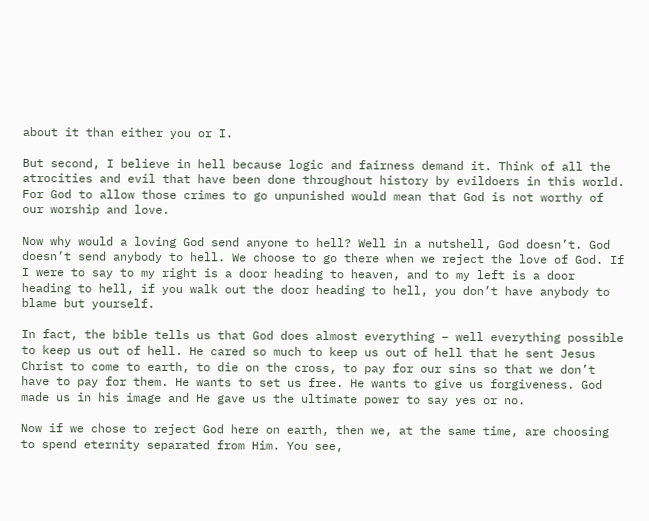about it than either you or I.

But second, I believe in hell because logic and fairness demand it. Think of all the atrocities and evil that have been done throughout history by evildoers in this world. For God to allow those crimes to go unpunished would mean that God is not worthy of our worship and love.

Now why would a loving God send anyone to hell? Well in a nutshell, God doesn’t. God doesn’t send anybody to hell. We choose to go there when we reject the love of God. If I were to say to my right is a door heading to heaven, and to my left is a door heading to hell, if you walk out the door heading to hell, you don’t have anybody to blame but yourself.

In fact, the bible tells us that God does almost everything – well everything possible to keep us out of hell. He cared so much to keep us out of hell that he sent Jesus Christ to come to earth, to die on the cross, to pay for our sins so that we don’t have to pay for them. He wants to set us free. He wants to give us forgiveness. God made us in his image and He gave us the ultimate power to say yes or no.

Now if we chose to reject God here on earth, then we, at the same time, are choosing to spend eternity separated from Him. You see,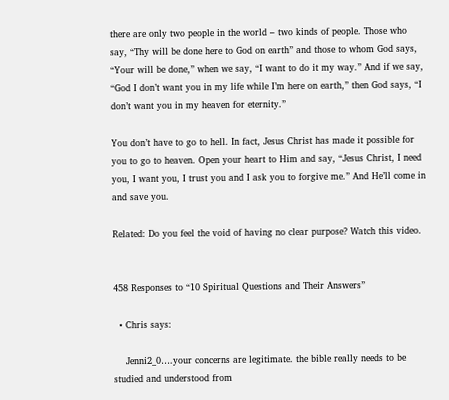there are only two people in the world – two kinds of people. Those who say, “Thy will be done here to God on earth” and those to whom God says, “Your will be done,” when we say, “I want to do it my way.” And if we say, “God I don’t want you in my life while I’m here on earth,” then God says, “I don’t want you in my heaven for eternity.”

You don’t have to go to hell. In fact, Jesus Christ has made it possible for you to go to heaven. Open your heart to Him and say, “Jesus Christ, I need you, I want you, I trust you and I ask you to forgive me.” And He’ll come in and save you.

Related: Do you feel the void of having no clear purpose? Watch this video.


458 Responses to “10 Spiritual Questions and Their Answers”

  • Chris says:

    Jenni2_0….your concerns are legitimate. the bible really needs to be studied and understood from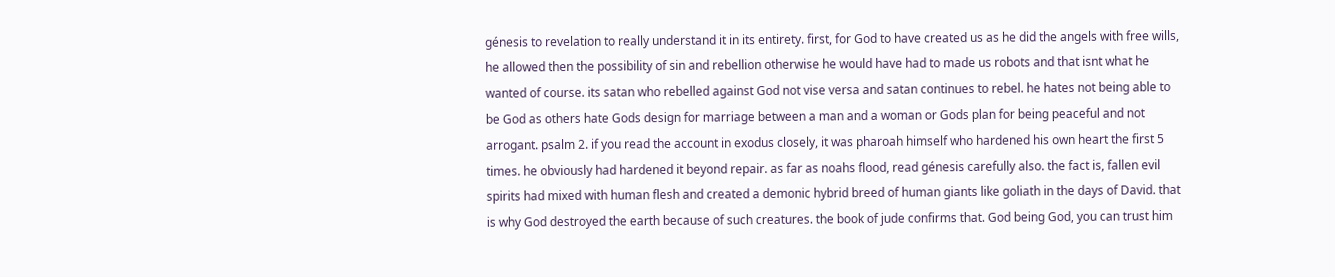génesis to revelation to really understand it in its entirety. first, for God to have created us as he did the angels with free wills, he allowed then the possibility of sin and rebellion otherwise he would have had to made us robots and that isnt what he wanted of course. its satan who rebelled against God not vise versa and satan continues to rebel. he hates not being able to be God as others hate Gods design for marriage between a man and a woman or Gods plan for being peaceful and not arrogant. psalm 2. if you read the account in exodus closely, it was pharoah himself who hardened his own heart the first 5 times. he obviously had hardened it beyond repair. as far as noahs flood, read génesis carefully also. the fact is, fallen evil spirits had mixed with human flesh and created a demonic hybrid breed of human giants like goliath in the days of David. that is why God destroyed the earth because of such creatures. the book of jude confirms that. God being God, you can trust him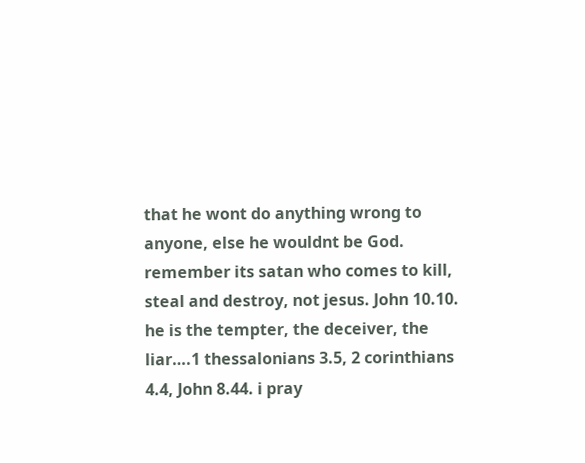that he wont do anything wrong to anyone, else he wouldnt be God. remember its satan who comes to kill, steal and destroy, not jesus. John 10.10. he is the tempter, the deceiver, the liar….1 thessalonians 3.5, 2 corinthians 4.4, John 8.44. i pray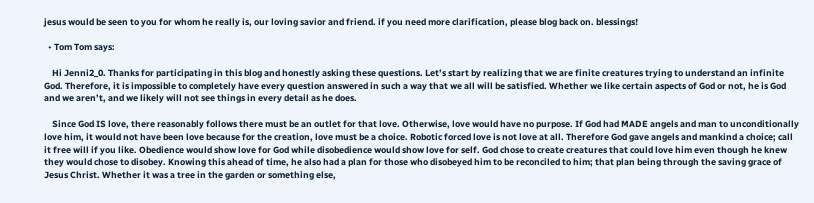jesus would be seen to you for whom he really is, our loving savior and friend. if you need more clarification, please blog back on. blessings!

  • Tom Tom says:

    Hi Jenni2_0. Thanks for participating in this blog and honestly asking these questions. Let’s start by realizing that we are finite creatures trying to understand an infinite God. Therefore, it is impossible to completely have every question answered in such a way that we all will be satisfied. Whether we like certain aspects of God or not, he is God and we aren’t, and we likely will not see things in every detail as he does.

    Since God IS love, there reasonably follows there must be an outlet for that love. Otherwise, love would have no purpose. If God had MADE angels and man to unconditionally love him, it would not have been love because for the creation, love must be a choice. Robotic forced love is not love at all. Therefore God gave angels and mankind a choice; call it free will if you like. Obedience would show love for God while disobedience would show love for self. God chose to create creatures that could love him even though he knew they would chose to disobey. Knowing this ahead of time, he also had a plan for those who disobeyed him to be reconciled to him; that plan being through the saving grace of Jesus Christ. Whether it was a tree in the garden or something else,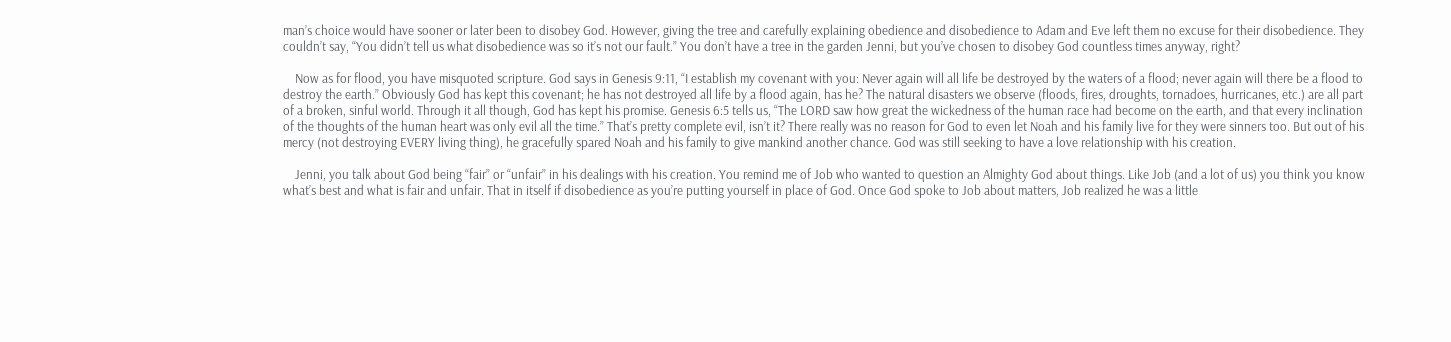man’s choice would have sooner or later been to disobey God. However, giving the tree and carefully explaining obedience and disobedience to Adam and Eve left them no excuse for their disobedience. They couldn’t say, “You didn’t tell us what disobedience was so it’s not our fault.” You don’t have a tree in the garden Jenni, but you’ve chosen to disobey God countless times anyway, right?

    Now as for flood, you have misquoted scripture. God says in Genesis 9:11, “I establish my covenant with you: Never again will all life be destroyed by the waters of a flood; never again will there be a flood to destroy the earth.” Obviously God has kept this covenant; he has not destroyed all life by a flood again, has he? The natural disasters we observe (floods, fires, droughts, tornadoes, hurricanes, etc.) are all part of a broken, sinful world. Through it all though, God has kept his promise. Genesis 6:5 tells us, “The LORD saw how great the wickedness of the human race had become on the earth, and that every inclination of the thoughts of the human heart was only evil all the time.” That’s pretty complete evil, isn’t it? There really was no reason for God to even let Noah and his family live for they were sinners too. But out of his mercy (not destroying EVERY living thing), he gracefully spared Noah and his family to give mankind another chance. God was still seeking to have a love relationship with his creation.

    Jenni, you talk about God being “fair” or “unfair” in his dealings with his creation. You remind me of Job who wanted to question an Almighty God about things. Like Job (and a lot of us) you think you know what’s best and what is fair and unfair. That in itself if disobedience as you’re putting yourself in place of God. Once God spoke to Job about matters, Job realized he was a little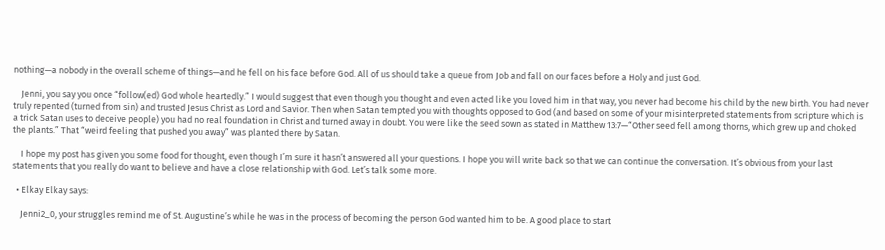nothing—a nobody in the overall scheme of things—and he fell on his face before God. All of us should take a queue from Job and fall on our faces before a Holy and just God.

    Jenni, you say you once “follow(ed) God whole heartedly.” I would suggest that even though you thought and even acted like you loved him in that way, you never had become his child by the new birth. You had never truly repented (turned from sin) and trusted Jesus Christ as Lord and Savior. Then when Satan tempted you with thoughts opposed to God (and based on some of your misinterpreted statements from scripture which is a trick Satan uses to deceive people) you had no real foundation in Christ and turned away in doubt. You were like the seed sown as stated in Matthew 13:7—“Other seed fell among thorns, which grew up and choked the plants.” That “weird feeling that pushed you away” was planted there by Satan.

    I hope my post has given you some food for thought, even though I’m sure it hasn’t answered all your questions. I hope you will write back so that we can continue the conversation. It’s obvious from your last statements that you really do want to believe and have a close relationship with God. Let’s talk some more.

  • Elkay Elkay says:

    Jenni2_0, your struggles remind me of St. Augustine’s while he was in the process of becoming the person God wanted him to be. A good place to start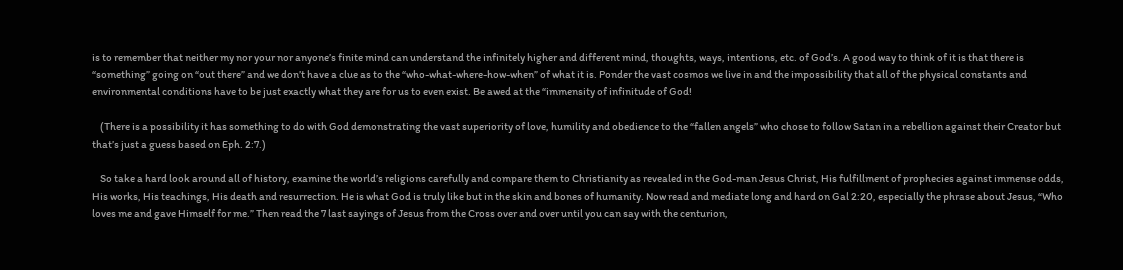is to remember that neither my nor your nor anyone’s finite mind can understand the infinitely higher and different mind, thoughts, ways, intentions, etc. of God’s. A good way to think of it is that there is “something” going on “out there” and we don’t have a clue as to the “who-what-where-how-when” of what it is. Ponder the vast cosmos we live in and the impossibility that all of the physical constants and environmental conditions have to be just exactly what they are for us to even exist. Be awed at the “immensity of infinitude of God!

    (There is a possibility it has something to do with God demonstrating the vast superiority of love, humility and obedience to the “fallen angels” who chose to follow Satan in a rebellion against their Creator but that’s just a guess based on Eph. 2:7.)

    So take a hard look around all of history, examine the world’s religions carefully and compare them to Christianity as revealed in the God-man Jesus Christ, His fulfillment of prophecies against immense odds, His works, His teachings, His death and resurrection. He is what God is truly like but in the skin and bones of humanity. Now read and mediate long and hard on Gal 2:20, especially the phrase about Jesus, “Who loves me and gave Himself for me.” Then read the 7 last sayings of Jesus from the Cross over and over until you can say with the centurion,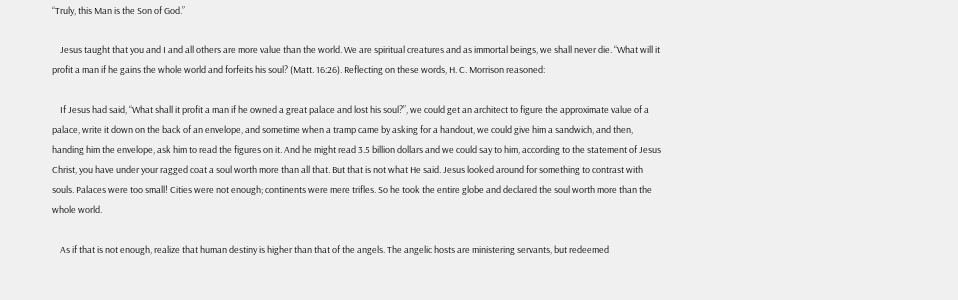“Truly, this Man is the Son of God.”

    Jesus taught that you and I and all others are more value than the world. We are spiritual creatures and as immortal beings, we shall never die. “What will it profit a man if he gains the whole world and forfeits his soul? (Matt. 16:26). Reflecting on these words, H. C. Morrison reasoned:

    If Jesus had said, “What shall it profit a man if he owned a great palace and lost his soul?”, we could get an architect to figure the approximate value of a palace, write it down on the back of an envelope, and sometime when a tramp came by asking for a handout, we could give him a sandwich, and then, handing him the envelope, ask him to read the figures on it. And he might read 3.5 billion dollars and we could say to him, according to the statement of Jesus Christ, you have under your ragged coat a soul worth more than all that. But that is not what He said. Jesus looked around for something to contrast with souls. Palaces were too small! Cities were not enough; continents were mere trifles. So he took the entire globe and declared the soul worth more than the whole world.

    As if that is not enough, realize that human destiny is higher than that of the angels. The angelic hosts are ministering servants, but redeemed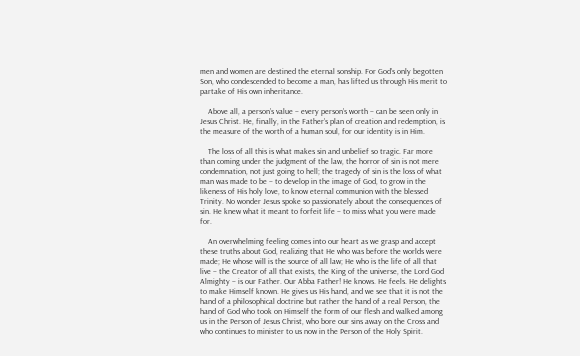men and women are destined the eternal sonship. For God’s only begotten Son, who condescended to become a man, has lifted us through His merit to partake of His own inheritance.

    Above all, a person’s value – every person’s worth – can be seen only in Jesus Christ. He, finally, in the Father’s plan of creation and redemption, is the measure of the worth of a human soul, for our identity is in Him.

    The loss of all this is what makes sin and unbelief so tragic. Far more than coming under the judgment of the law, the horror of sin is not mere condemnation, not just going to hell; the tragedy of sin is the loss of what man was made to be – to develop in the image of God, to grow in the likeness of His holy love, to know eternal communion with the blessed Trinity. No wonder Jesus spoke so passionately about the consequences of sin. He knew what it meant to forfeit life – to miss what you were made for.

    An overwhelming feeling comes into our heart as we grasp and accept these truths about God, realizing that He who was before the worlds were made; He whose will is the source of all law; He who is the life of all that live – the Creator of all that exists, the King of the universe, the Lord God Almighty – is our Father. Our Abba Father! He knows. He feels. He delights to make Himself known. He gives us His hand, and we see that it is not the hand of a philosophical doctrine but rather the hand of a real Person, the hand of God who took on Himself the form of our flesh and walked among us in the Person of Jesus Christ, who bore our sins away on the Cross and who continues to minister to us now in the Person of the Holy Spirit.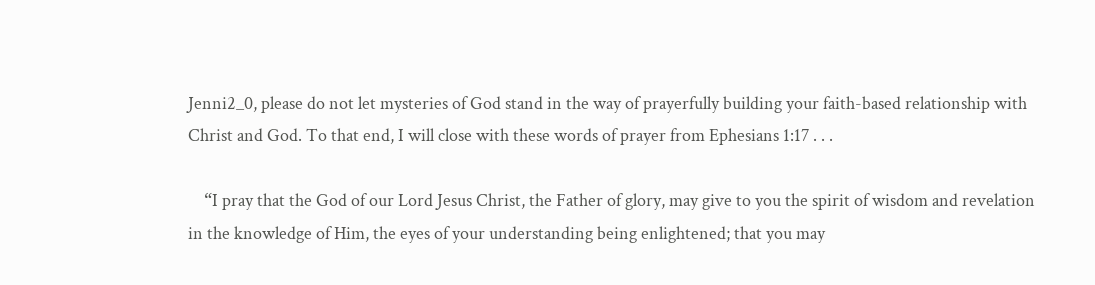Jenni2_0, please do not let mysteries of God stand in the way of prayerfully building your faith-based relationship with Christ and God. To that end, I will close with these words of prayer from Ephesians 1:17 . . .

    “I pray that the God of our Lord Jesus Christ, the Father of glory, may give to you the spirit of wisdom and revelation in the knowledge of Him, the eyes of your understanding being enlightened; that you may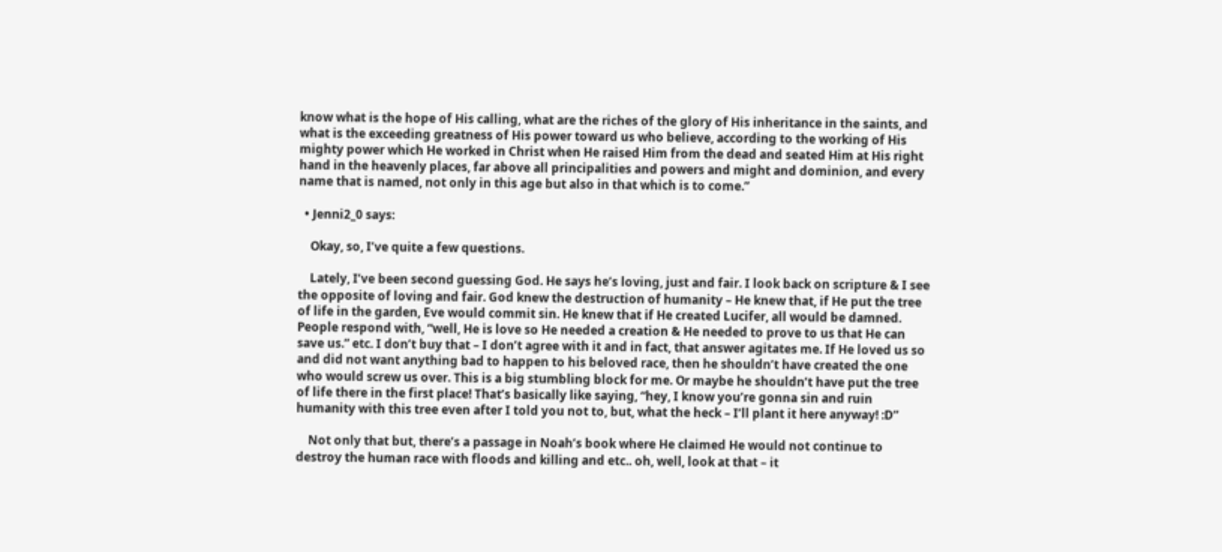know what is the hope of His calling, what are the riches of the glory of His inheritance in the saints, and what is the exceeding greatness of His power toward us who believe, according to the working of His mighty power which He worked in Christ when He raised Him from the dead and seated Him at His right hand in the heavenly places, far above all principalities and powers and might and dominion, and every name that is named, not only in this age but also in that which is to come.”

  • Jenni2_0 says:

    Okay, so, I’ve quite a few questions.

    Lately, I’ve been second guessing God. He says he’s loving, just and fair. I look back on scripture & I see the opposite of loving and fair. God knew the destruction of humanity – He knew that, if He put the tree of life in the garden, Eve would commit sin. He knew that if He created Lucifer, all would be damned. People respond with, “well, He is love so He needed a creation & He needed to prove to us that He can save us.” etc. I don’t buy that – I don’t agree with it and in fact, that answer agitates me. If He loved us so and did not want anything bad to happen to his beloved race, then he shouldn’t have created the one who would screw us over. This is a big stumbling block for me. Or maybe he shouldn’t have put the tree of life there in the first place! That’s basically like saying, “hey, I know you’re gonna sin and ruin humanity with this tree even after I told you not to, but, what the heck – I’ll plant it here anyway! :D”

    Not only that but, there’s a passage in Noah’s book where He claimed He would not continue to destroy the human race with floods and killing and etc.. oh, well, look at that – it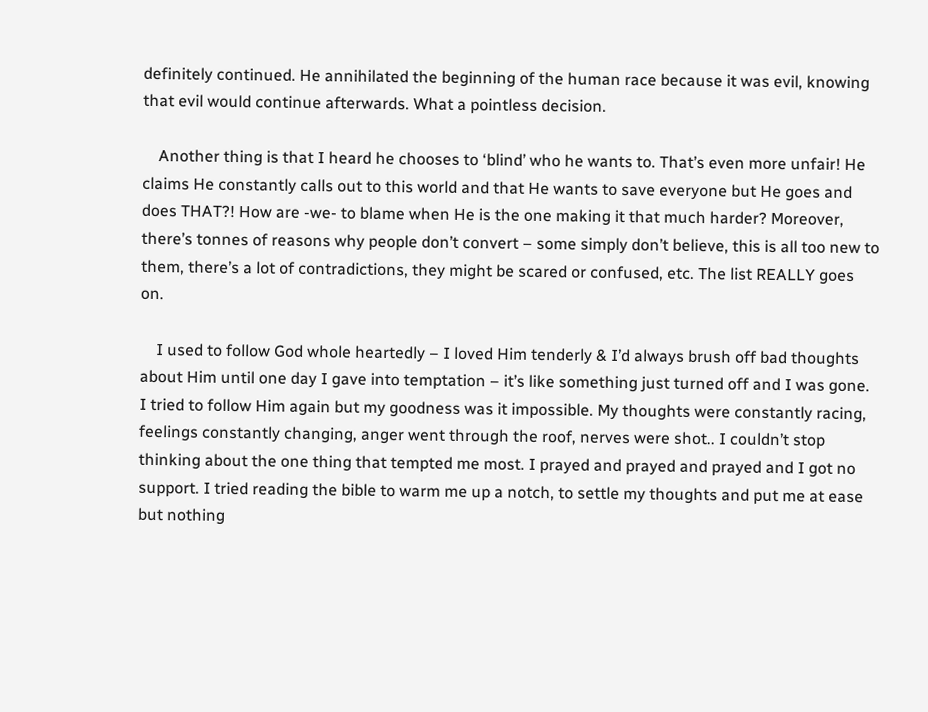definitely continued. He annihilated the beginning of the human race because it was evil, knowing that evil would continue afterwards. What a pointless decision.

    Another thing is that I heard he chooses to ‘blind’ who he wants to. That’s even more unfair! He claims He constantly calls out to this world and that He wants to save everyone but He goes and does THAT?! How are -we- to blame when He is the one making it that much harder? Moreover, there’s tonnes of reasons why people don’t convert – some simply don’t believe, this is all too new to them, there’s a lot of contradictions, they might be scared or confused, etc. The list REALLY goes on.

    I used to follow God whole heartedly – I loved Him tenderly & I’d always brush off bad thoughts about Him until one day I gave into temptation – it’s like something just turned off and I was gone. I tried to follow Him again but my goodness was it impossible. My thoughts were constantly racing, feelings constantly changing, anger went through the roof, nerves were shot.. I couldn’t stop thinking about the one thing that tempted me most. I prayed and prayed and prayed and I got no support. I tried reading the bible to warm me up a notch, to settle my thoughts and put me at ease but nothing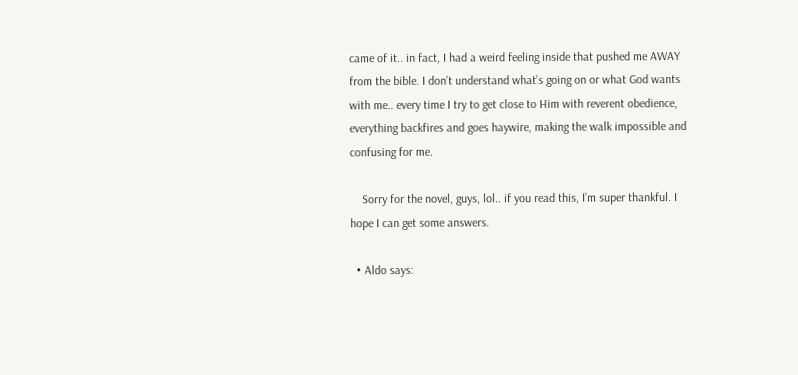came of it.. in fact, I had a weird feeling inside that pushed me AWAY from the bible. I don’t understand what’s going on or what God wants with me.. every time I try to get close to Him with reverent obedience, everything backfires and goes haywire, making the walk impossible and confusing for me.

    Sorry for the novel, guys, lol.. if you read this, I’m super thankful. I hope I can get some answers.

  • Aldo says: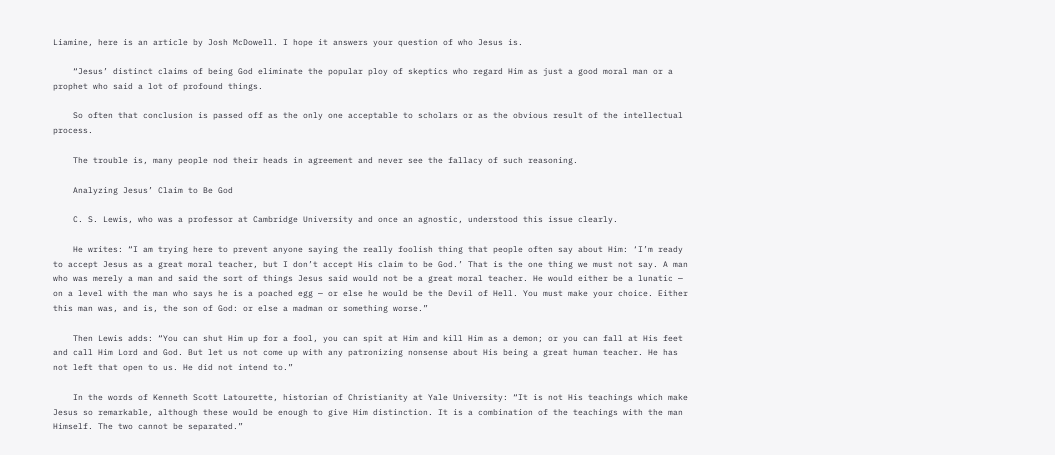Liamine, here is an article by Josh McDowell. I hope it answers your question of who Jesus is.

    “Jesus’ distinct claims of being God eliminate the popular ploy of skeptics who regard Him as just a good moral man or a prophet who said a lot of profound things.

    So often that conclusion is passed off as the only one acceptable to scholars or as the obvious result of the intellectual process.

    The trouble is, many people nod their heads in agreement and never see the fallacy of such reasoning.

    Analyzing Jesus’ Claim to Be God

    C. S. Lewis, who was a professor at Cambridge University and once an agnostic, understood this issue clearly.

    He writes: “I am trying here to prevent anyone saying the really foolish thing that people often say about Him: ‘I’m ready to accept Jesus as a great moral teacher, but I don’t accept His claim to be God.’ That is the one thing we must not say. A man who was merely a man and said the sort of things Jesus said would not be a great moral teacher. He would either be a lunatic — on a level with the man who says he is a poached egg — or else he would be the Devil of Hell. You must make your choice. Either this man was, and is, the son of God: or else a madman or something worse.”

    Then Lewis adds: “You can shut Him up for a fool, you can spit at Him and kill Him as a demon; or you can fall at His feet and call Him Lord and God. But let us not come up with any patronizing nonsense about His being a great human teacher. He has not left that open to us. He did not intend to.”

    In the words of Kenneth Scott Latourette, historian of Christianity at Yale University: “It is not His teachings which make Jesus so remarkable, although these would be enough to give Him distinction. It is a combination of the teachings with the man Himself. The two cannot be separated.”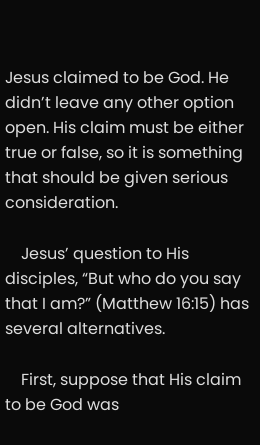Jesus claimed to be God. He didn’t leave any other option open. His claim must be either true or false, so it is something that should be given serious consideration.

    Jesus’ question to His disciples, “But who do you say that I am?” (Matthew 16:15) has several alternatives.

    First, suppose that His claim to be God was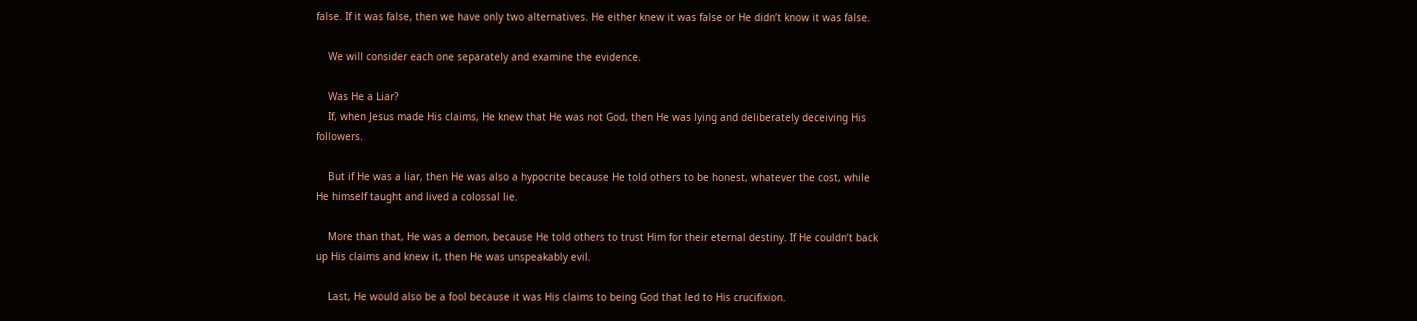false. If it was false, then we have only two alternatives. He either knew it was false or He didn’t know it was false.

    We will consider each one separately and examine the evidence.

    Was He a Liar?
    If, when Jesus made His claims, He knew that He was not God, then He was lying and deliberately deceiving His followers.

    But if He was a liar, then He was also a hypocrite because He told others to be honest, whatever the cost, while He himself taught and lived a colossal lie.

    More than that, He was a demon, because He told others to trust Him for their eternal destiny. If He couldn’t back up His claims and knew it, then He was unspeakably evil.

    Last, He would also be a fool because it was His claims to being God that led to His crucifixion.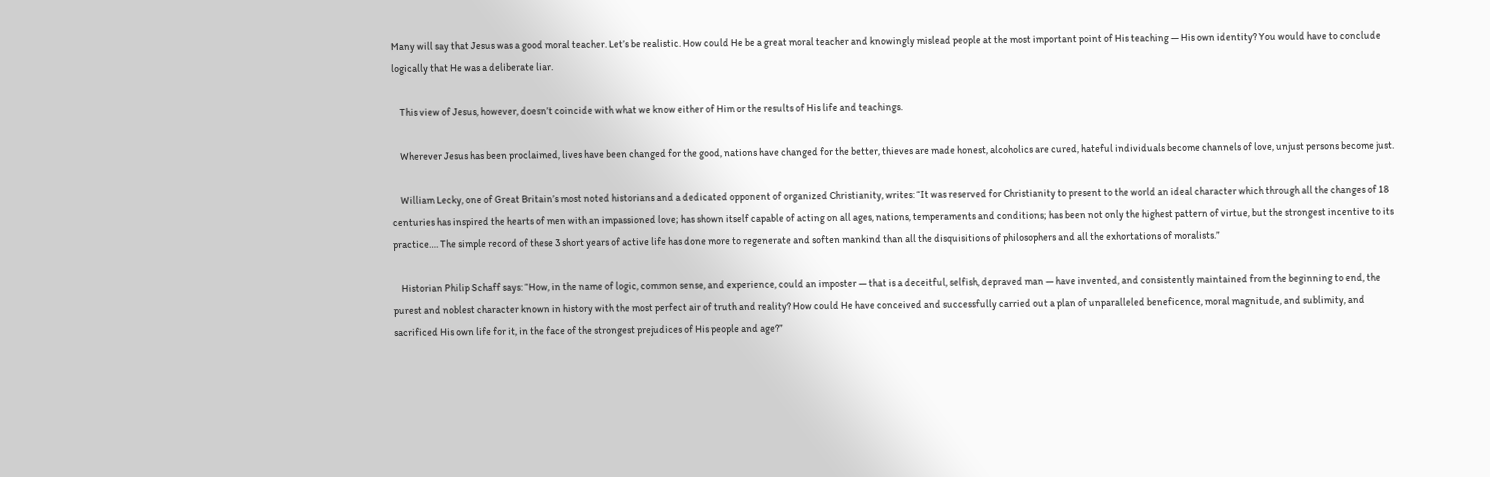Many will say that Jesus was a good moral teacher. Let’s be realistic. How could He be a great moral teacher and knowingly mislead people at the most important point of His teaching — His own identity? You would have to conclude logically that He was a deliberate liar.

    This view of Jesus, however, doesn’t coincide with what we know either of Him or the results of His life and teachings.

    Wherever Jesus has been proclaimed, lives have been changed for the good, nations have changed for the better, thieves are made honest, alcoholics are cured, hateful individuals become channels of love, unjust persons become just.

    William Lecky, one of Great Britain’s most noted historians and a dedicated opponent of organized Christianity, writes: “It was reserved for Christianity to present to the world an ideal character which through all the changes of 18 centuries has inspired the hearts of men with an impassioned love; has shown itself capable of acting on all ages, nations, temperaments and conditions; has been not only the highest pattern of virtue, but the strongest incentive to its practice…. The simple record of these 3 short years of active life has done more to regenerate and soften mankind than all the disquisitions of philosophers and all the exhortations of moralists.”

    Historian Philip Schaff says: “How, in the name of logic, common sense, and experience, could an imposter — that is a deceitful, selfish, depraved man — have invented, and consistently maintained from the beginning to end, the purest and noblest character known in history with the most perfect air of truth and reality? How could He have conceived and successfully carried out a plan of unparalleled beneficence, moral magnitude, and sublimity, and sacrificed His own life for it, in the face of the strongest prejudices of His people and age?”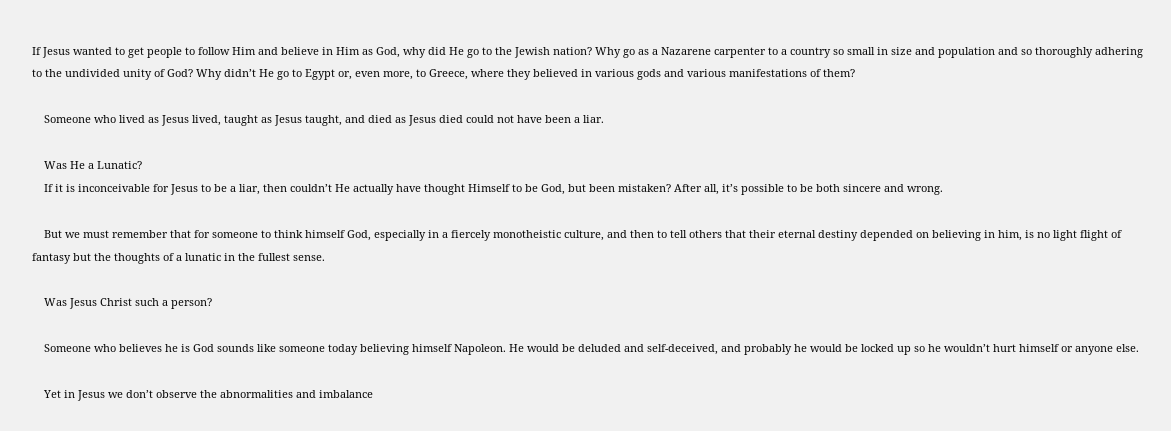If Jesus wanted to get people to follow Him and believe in Him as God, why did He go to the Jewish nation? Why go as a Nazarene carpenter to a country so small in size and population and so thoroughly adhering to the undivided unity of God? Why didn’t He go to Egypt or, even more, to Greece, where they believed in various gods and various manifestations of them?

    Someone who lived as Jesus lived, taught as Jesus taught, and died as Jesus died could not have been a liar.

    Was He a Lunatic?
    If it is inconceivable for Jesus to be a liar, then couldn’t He actually have thought Himself to be God, but been mistaken? After all, it’s possible to be both sincere and wrong.

    But we must remember that for someone to think himself God, especially in a fiercely monotheistic culture, and then to tell others that their eternal destiny depended on believing in him, is no light flight of fantasy but the thoughts of a lunatic in the fullest sense.

    Was Jesus Christ such a person?

    Someone who believes he is God sounds like someone today believing himself Napoleon. He would be deluded and self-deceived, and probably he would be locked up so he wouldn’t hurt himself or anyone else.

    Yet in Jesus we don’t observe the abnormalities and imbalance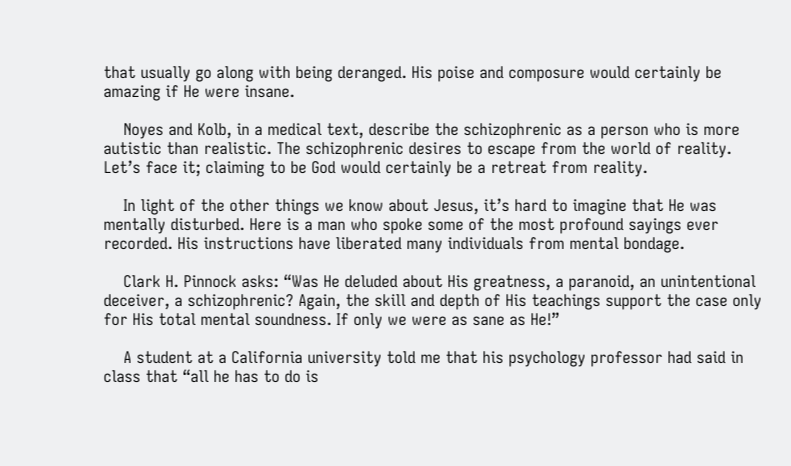that usually go along with being deranged. His poise and composure would certainly be amazing if He were insane.

    Noyes and Kolb, in a medical text, describe the schizophrenic as a person who is more autistic than realistic. The schizophrenic desires to escape from the world of reality. Let’s face it; claiming to be God would certainly be a retreat from reality.

    In light of the other things we know about Jesus, it’s hard to imagine that He was mentally disturbed. Here is a man who spoke some of the most profound sayings ever recorded. His instructions have liberated many individuals from mental bondage.

    Clark H. Pinnock asks: “Was He deluded about His greatness, a paranoid, an unintentional deceiver, a schizophrenic? Again, the skill and depth of His teachings support the case only for His total mental soundness. If only we were as sane as He!”

    A student at a California university told me that his psychology professor had said in class that “all he has to do is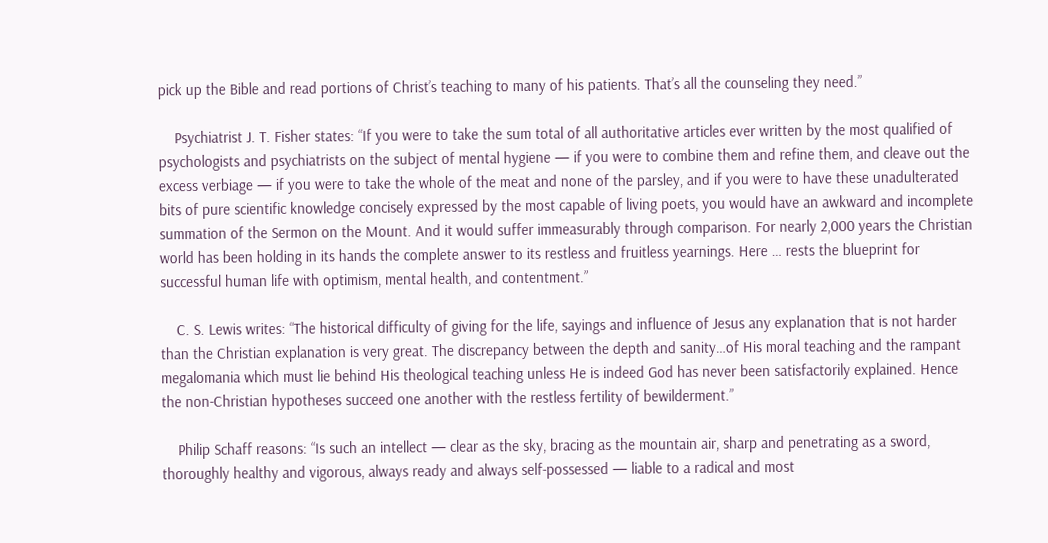pick up the Bible and read portions of Christ’s teaching to many of his patients. That’s all the counseling they need.”

    Psychiatrist J. T. Fisher states: “If you were to take the sum total of all authoritative articles ever written by the most qualified of psychologists and psychiatrists on the subject of mental hygiene — if you were to combine them and refine them, and cleave out the excess verbiage — if you were to take the whole of the meat and none of the parsley, and if you were to have these unadulterated bits of pure scientific knowledge concisely expressed by the most capable of living poets, you would have an awkward and incomplete summation of the Sermon on the Mount. And it would suffer immeasurably through comparison. For nearly 2,000 years the Christian world has been holding in its hands the complete answer to its restless and fruitless yearnings. Here … rests the blueprint for successful human life with optimism, mental health, and contentment.”

    C. S. Lewis writes: “The historical difficulty of giving for the life, sayings and influence of Jesus any explanation that is not harder than the Christian explanation is very great. The discrepancy between the depth and sanity…of His moral teaching and the rampant megalomania which must lie behind His theological teaching unless He is indeed God has never been satisfactorily explained. Hence the non-Christian hypotheses succeed one another with the restless fertility of bewilderment.”

    Philip Schaff reasons: “Is such an intellect — clear as the sky, bracing as the mountain air, sharp and penetrating as a sword, thoroughly healthy and vigorous, always ready and always self-possessed — liable to a radical and most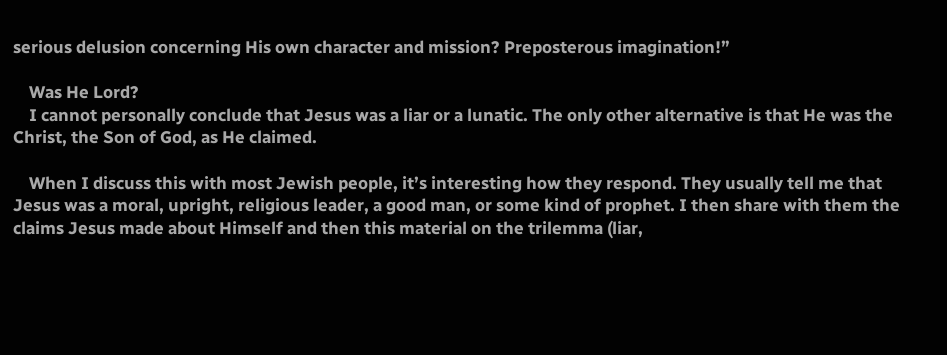serious delusion concerning His own character and mission? Preposterous imagination!”

    Was He Lord?
    I cannot personally conclude that Jesus was a liar or a lunatic. The only other alternative is that He was the Christ, the Son of God, as He claimed.

    When I discuss this with most Jewish people, it’s interesting how they respond. They usually tell me that Jesus was a moral, upright, religious leader, a good man, or some kind of prophet. I then share with them the claims Jesus made about Himself and then this material on the trilemma (liar,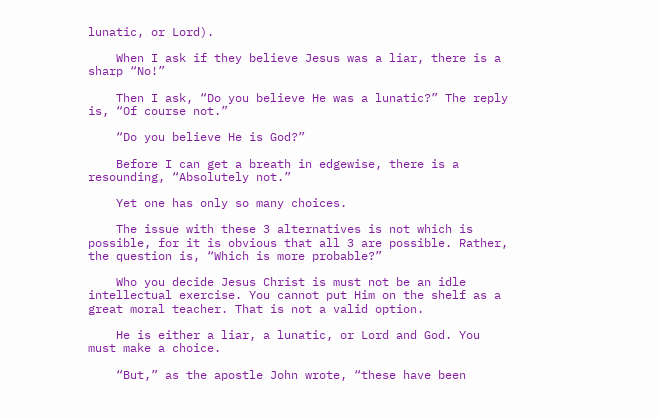lunatic, or Lord).

    When I ask if they believe Jesus was a liar, there is a sharp “No!”

    Then I ask, “Do you believe He was a lunatic?” The reply is, “Of course not.”

    “Do you believe He is God?”

    Before I can get a breath in edgewise, there is a resounding, “Absolutely not.”

    Yet one has only so many choices.

    The issue with these 3 alternatives is not which is possible, for it is obvious that all 3 are possible. Rather, the question is, “Which is more probable?”

    Who you decide Jesus Christ is must not be an idle intellectual exercise. You cannot put Him on the shelf as a great moral teacher. That is not a valid option.

    He is either a liar, a lunatic, or Lord and God. You must make a choice.

    “But,” as the apostle John wrote, “these have been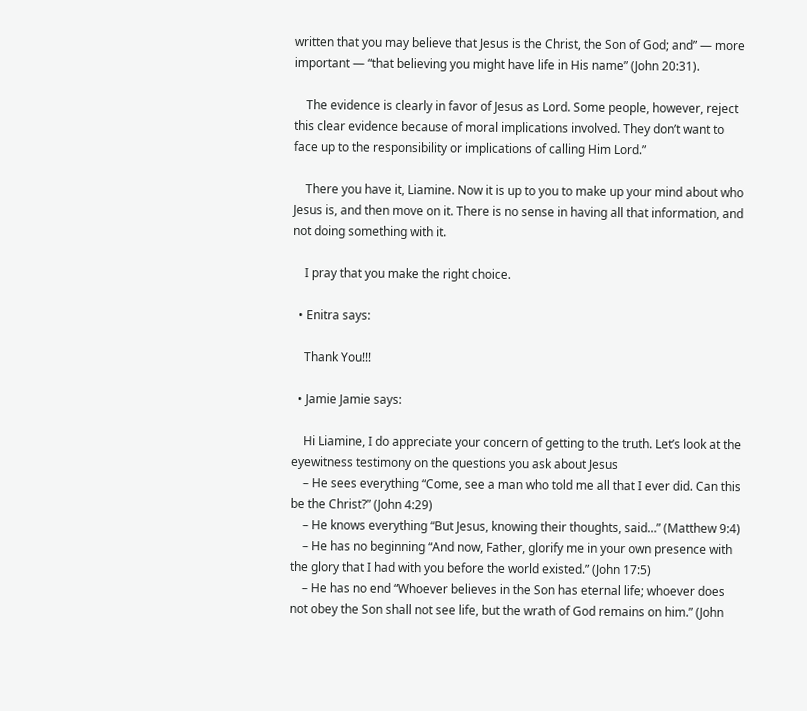written that you may believe that Jesus is the Christ, the Son of God; and” — more important — “that believing you might have life in His name” (John 20:31).

    The evidence is clearly in favor of Jesus as Lord. Some people, however, reject this clear evidence because of moral implications involved. They don’t want to face up to the responsibility or implications of calling Him Lord.”

    There you have it, Liamine. Now it is up to you to make up your mind about who Jesus is, and then move on it. There is no sense in having all that information, and not doing something with it.

    I pray that you make the right choice.

  • Enitra says:

    Thank You!!!

  • Jamie Jamie says:

    Hi Liamine, I do appreciate your concern of getting to the truth. Let’s look at the eyewitness testimony on the questions you ask about Jesus
    – He sees everything “Come, see a man who told me all that I ever did. Can this be the Christ?” (John 4:29)
    – He knows everything “But Jesus, knowing their thoughts, said…” (Matthew 9:4)
    – He has no beginning “And now, Father, glorify me in your own presence with the glory that I had with you before the world existed.” (John 17:5)
    – He has no end “Whoever believes in the Son has eternal life; whoever does not obey the Son shall not see life, but the wrath of God remains on him.” (John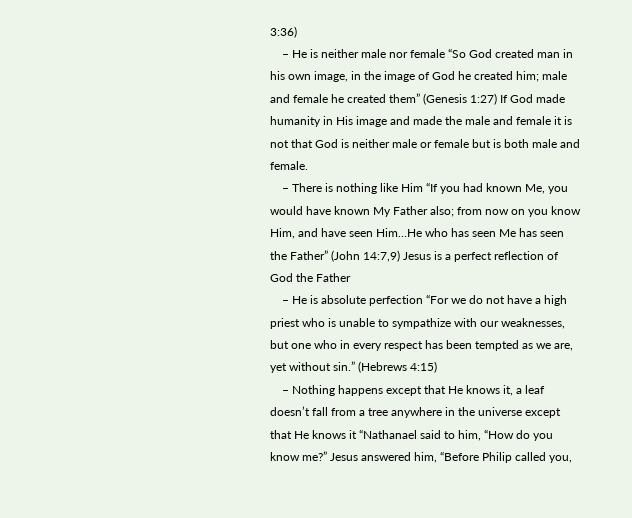3:36)
    – He is neither male nor female “So God created man in his own image, in the image of God he created him; male and female he created them” (Genesis 1:27) If God made humanity in His image and made the male and female it is not that God is neither male or female but is both male and female.
    – There is nothing like Him “If you had known Me, you would have known My Father also; from now on you know Him, and have seen Him…He who has seen Me has seen the Father” (John 14:7,9) Jesus is a perfect reflection of God the Father
    – He is absolute perfection “For we do not have a high priest who is unable to sympathize with our weaknesses, but one who in every respect has been tempted as we are, yet without sin.” (Hebrews 4:15)
    – Nothing happens except that He knows it, a leaf doesn’t fall from a tree anywhere in the universe except that He knows it “Nathanael said to him, “How do you know me?” Jesus answered him, “Before Philip called you,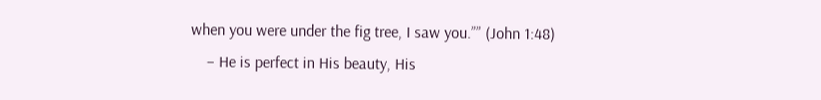when you were under the fig tree, I saw you.”” (John 1:48)
    – He is perfect in His beauty, His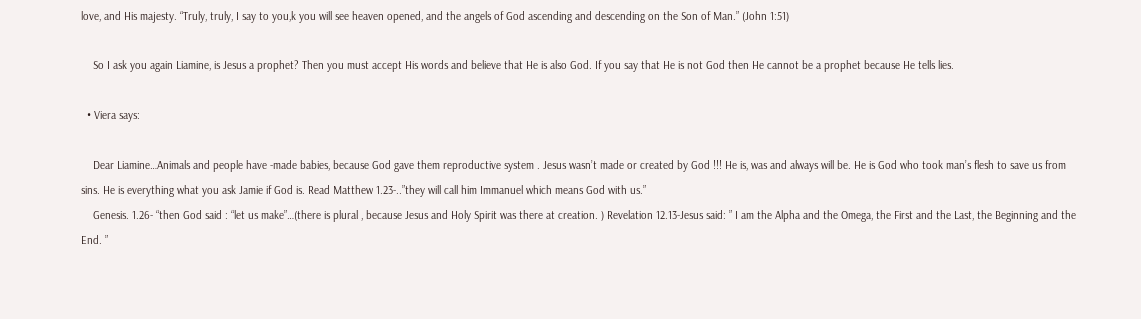love, and His majesty. “Truly, truly, I say to you,k you will see heaven opened, and the angels of God ascending and descending on the Son of Man.” (John 1:51)

    So I ask you again Liamine, is Jesus a prophet? Then you must accept His words and believe that He is also God. If you say that He is not God then He cannot be a prophet because He tells lies.

  • Viera says:

    Dear Liamine…Animals and people have -made babies, because God gave them reproductive system . Jesus wasn’t made or created by God !!! He is, was and always will be. He is God who took man’s flesh to save us from sins. He is everything what you ask Jamie if God is. Read Matthew 1.23-..”they will call him Immanuel which means God with us.”
    Genesis. 1.26- “then God said : “let us make”…(there is plural , because Jesus and Holy Spirit was there at creation. ) Revelation 12.13-Jesus said: ” I am the Alpha and the Omega, the First and the Last, the Beginning and the End. ”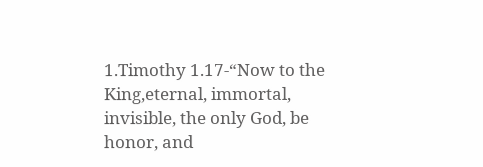1.Timothy 1.17-“Now to the King,eternal, immortal, invisible, the only God, be honor, and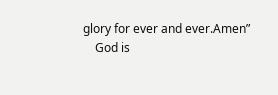glory for ever and ever.Amen”
    God is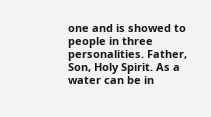one and is showed to people in three personalities. Father, Son, Holy Spirit. As a water can be in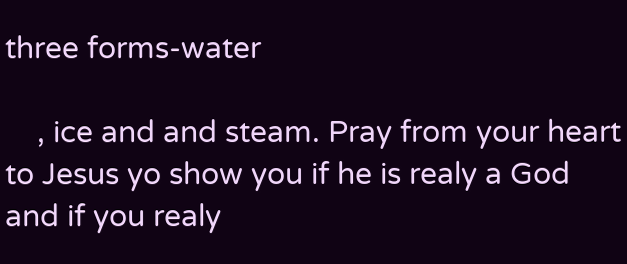three forms-water

    , ice and and steam. Pray from your heart to Jesus yo show you if he is realy a God and if you realy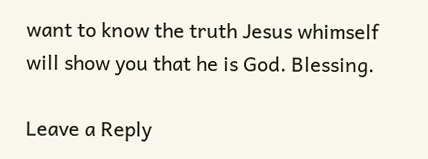want to know the truth Jesus whimself will show you that he is God. Blessing.

Leave a Reply